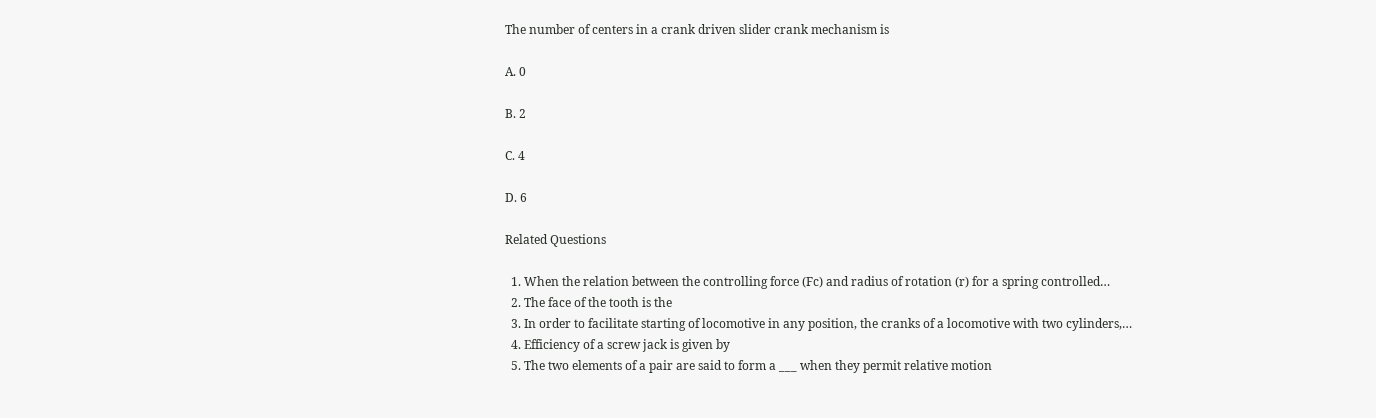The number of centers in a crank driven slider crank mechanism is

A. 0

B. 2

C. 4

D. 6

Related Questions

  1. When the relation between the controlling force (Fc) and radius of rotation (r) for a spring controlled…
  2. The face of the tooth is the
  3. In order to facilitate starting of locomotive in any position, the cranks of a locomotive with two cylinders,…
  4. Efficiency of a screw jack is given by
  5. The two elements of a pair are said to form a ___ when they permit relative motion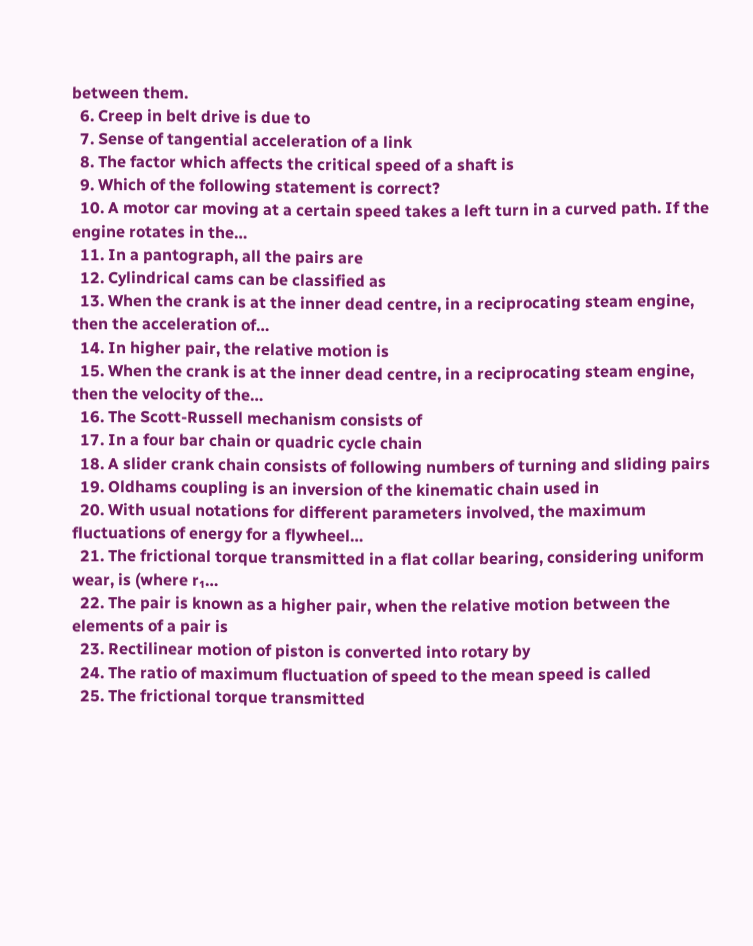between them.
  6. Creep in belt drive is due to
  7. Sense of tangential acceleration of a link
  8. The factor which affects the critical speed of a shaft is
  9. Which of the following statement is correct?
  10. A motor car moving at a certain speed takes a left turn in a curved path. If the engine rotates in the…
  11. In a pantograph, all the pairs are
  12. Cylindrical cams can be classified as
  13. When the crank is at the inner dead centre, in a reciprocating steam engine, then the acceleration of…
  14. In higher pair, the relative motion is
  15. When the crank is at the inner dead centre, in a reciprocating steam engine, then the velocity of the…
  16. The Scott-Russell mechanism consists of
  17. In a four bar chain or quadric cycle chain
  18. A slider crank chain consists of following numbers of turning and sliding pairs
  19. Oldhams coupling is an inversion of the kinematic chain used in
  20. With usual notations for different parameters involved, the maximum fluctuations of energy for a flywheel…
  21. The frictional torque transmitted in a flat collar bearing, considering uniform wear, is (where r₁…
  22. The pair is known as a higher pair, when the relative motion between the elements of a pair is
  23. Rectilinear motion of piston is converted into rotary by
  24. The ratio of maximum fluctuation of speed to the mean speed is called
  25. The frictional torque transmitted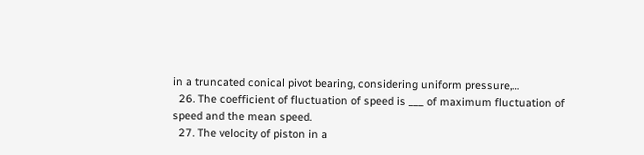in a truncated conical pivot bearing, considering uniform pressure,…
  26. The coefficient of fluctuation of speed is ___ of maximum fluctuation of speed and the mean speed.
  27. The velocity of piston in a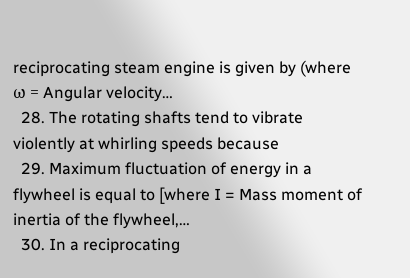reciprocating steam engine is given by (where ω = Angular velocity…
  28. The rotating shafts tend to vibrate violently at whirling speeds because
  29. Maximum fluctuation of energy in a flywheel is equal to [where I = Mass moment of inertia of the flywheel,…
  30. In a reciprocating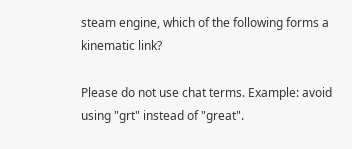steam engine, which of the following forms a kinematic link?

Please do not use chat terms. Example: avoid using "grt" instead of "great".